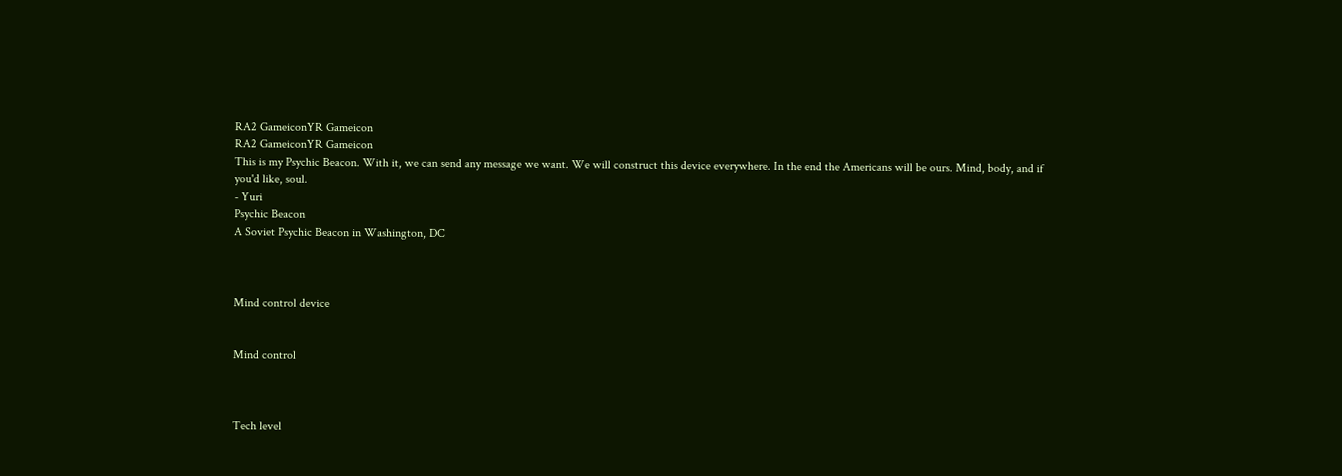RA2 GameiconYR Gameicon
RA2 GameiconYR Gameicon
This is my Psychic Beacon. With it, we can send any message we want. We will construct this device everywhere. In the end the Americans will be ours. Mind, body, and if you'd like, soul.
- Yuri
Psychic Beacon
A Soviet Psychic Beacon in Washington, DC



Mind control device


Mind control



Tech level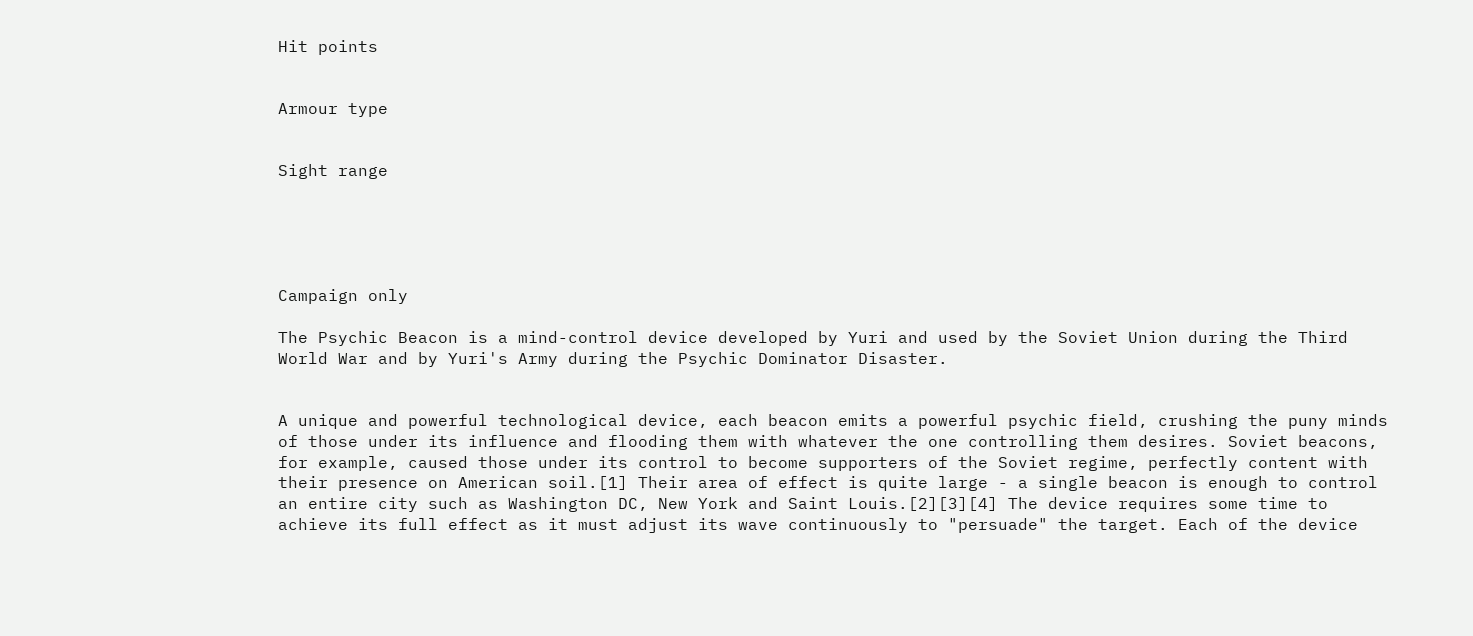Hit points


Armour type


Sight range





Campaign only

The Psychic Beacon is a mind-control device developed by Yuri and used by the Soviet Union during the Third World War and by Yuri's Army during the Psychic Dominator Disaster.


A unique and powerful technological device, each beacon emits a powerful psychic field, crushing the puny minds of those under its influence and flooding them with whatever the one controlling them desires. Soviet beacons, for example, caused those under its control to become supporters of the Soviet regime, perfectly content with their presence on American soil.[1] Their area of effect is quite large - a single beacon is enough to control an entire city such as Washington DC, New York and Saint Louis.[2][3][4] The device requires some time to achieve its full effect as it must adjust its wave continuously to "persuade" the target. Each of the device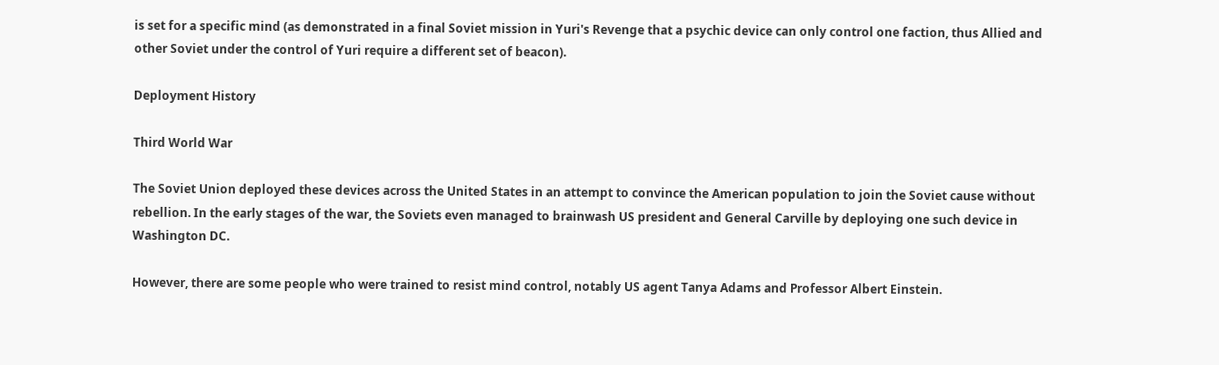is set for a specific mind (as demonstrated in a final Soviet mission in Yuri's Revenge that a psychic device can only control one faction, thus Allied and other Soviet under the control of Yuri require a different set of beacon).

Deployment History

Third World War

The Soviet Union deployed these devices across the United States in an attempt to convince the American population to join the Soviet cause without rebellion. In the early stages of the war, the Soviets even managed to brainwash US president and General Carville by deploying one such device in Washington DC.

However, there are some people who were trained to resist mind control, notably US agent Tanya Adams and Professor Albert Einstein.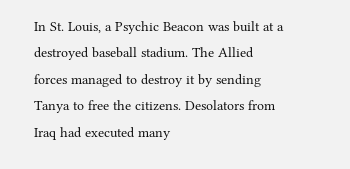In St. Louis, a Psychic Beacon was built at a destroyed baseball stadium. The Allied forces managed to destroy it by sending Tanya to free the citizens. Desolators from Iraq had executed many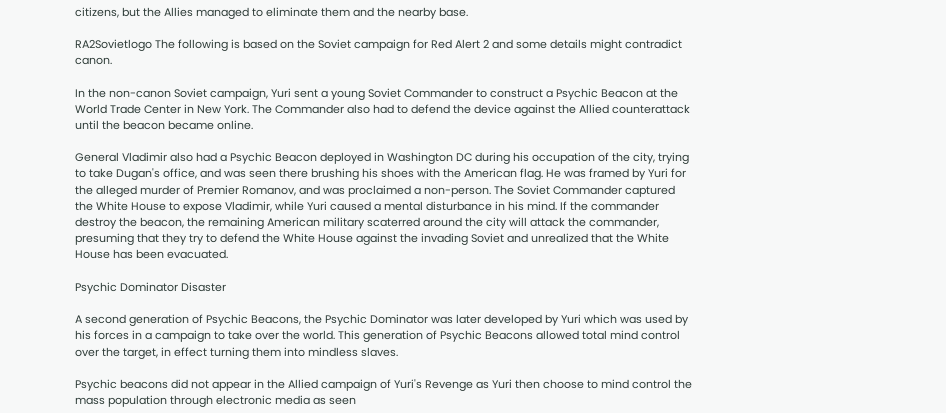citizens, but the Allies managed to eliminate them and the nearby base.

RA2Sovietlogo The following is based on the Soviet campaign for Red Alert 2 and some details might contradict canon.

In the non-canon Soviet campaign, Yuri sent a young Soviet Commander to construct a Psychic Beacon at the World Trade Center in New York. The Commander also had to defend the device against the Allied counterattack until the beacon became online.

General Vladimir also had a Psychic Beacon deployed in Washington DC during his occupation of the city, trying to take Dugan's office, and was seen there brushing his shoes with the American flag. He was framed by Yuri for the alleged murder of Premier Romanov, and was proclaimed a non-person. The Soviet Commander captured the White House to expose Vladimir, while Yuri caused a mental disturbance in his mind. If the commander destroy the beacon, the remaining American military scaterred around the city will attack the commander, presuming that they try to defend the White House against the invading Soviet and unrealized that the White House has been evacuated.

Psychic Dominator Disaster

A second generation of Psychic Beacons, the Psychic Dominator was later developed by Yuri which was used by his forces in a campaign to take over the world. This generation of Psychic Beacons allowed total mind control over the target, in effect turning them into mindless slaves.

Psychic beacons did not appear in the Allied campaign of Yuri's Revenge as Yuri then choose to mind control the mass population through electronic media as seen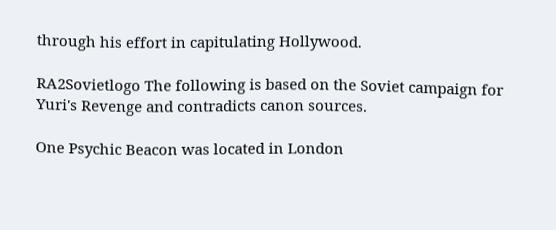through his effort in capitulating Hollywood.

RA2Sovietlogo The following is based on the Soviet campaign for Yuri's Revenge and contradicts canon sources.

One Psychic Beacon was located in London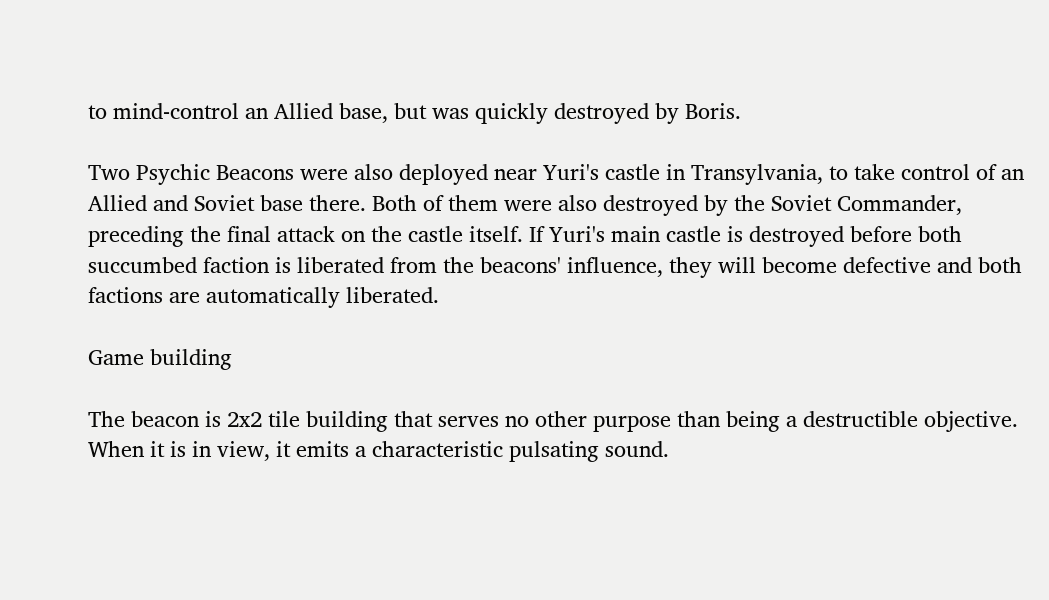to mind-control an Allied base, but was quickly destroyed by Boris.

Two Psychic Beacons were also deployed near Yuri's castle in Transylvania, to take control of an Allied and Soviet base there. Both of them were also destroyed by the Soviet Commander, preceding the final attack on the castle itself. If Yuri's main castle is destroyed before both succumbed faction is liberated from the beacons' influence, they will become defective and both factions are automatically liberated.

Game building

The beacon is 2x2 tile building that serves no other purpose than being a destructible objective. When it is in view, it emits a characteristic pulsating sound.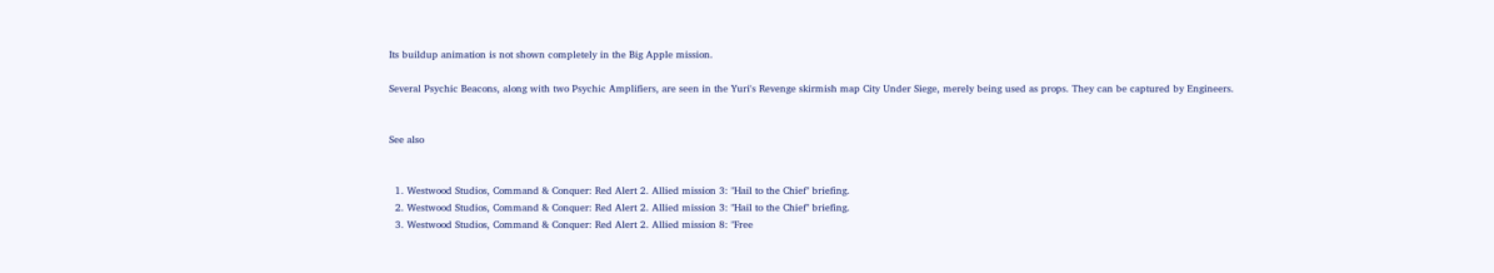Its buildup animation is not shown completely in the Big Apple mission.

Several Psychic Beacons, along with two Psychic Amplifiers, are seen in the Yuri's Revenge skirmish map City Under Siege, merely being used as props. They can be captured by Engineers.


See also


  1. Westwood Studios, Command & Conquer: Red Alert 2. Allied mission 3: "Hail to the Chief" briefing.
  2. Westwood Studios, Command & Conquer: Red Alert 2. Allied mission 3: "Hail to the Chief" briefing.
  3. Westwood Studios, Command & Conquer: Red Alert 2. Allied mission 8: "Free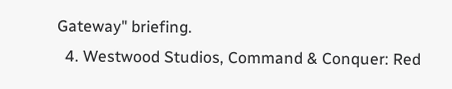Gateway" briefing.
  4. Westwood Studios, Command & Conquer: Red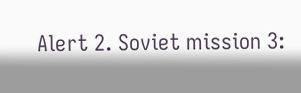Alert 2. Soviet mission 3: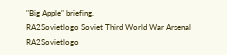"Big Apple" briefing.
RA2Sovietlogo Soviet Third World War Arsenal RA2Sovietlogo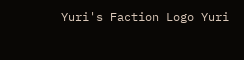Yuri's Faction Logo Yuri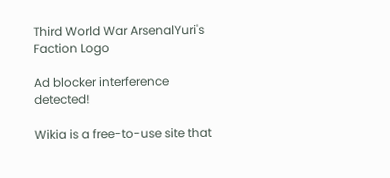Third World War ArsenalYuri's Faction Logo

Ad blocker interference detected!

Wikia is a free-to-use site that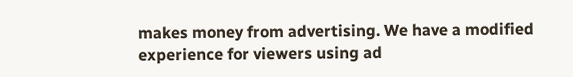makes money from advertising. We have a modified experience for viewers using ad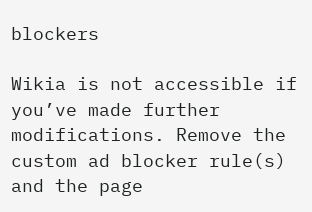blockers

Wikia is not accessible if you’ve made further modifications. Remove the custom ad blocker rule(s) and the page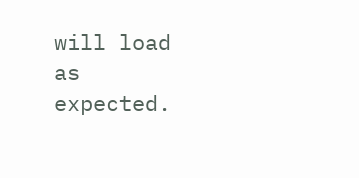will load as expected.